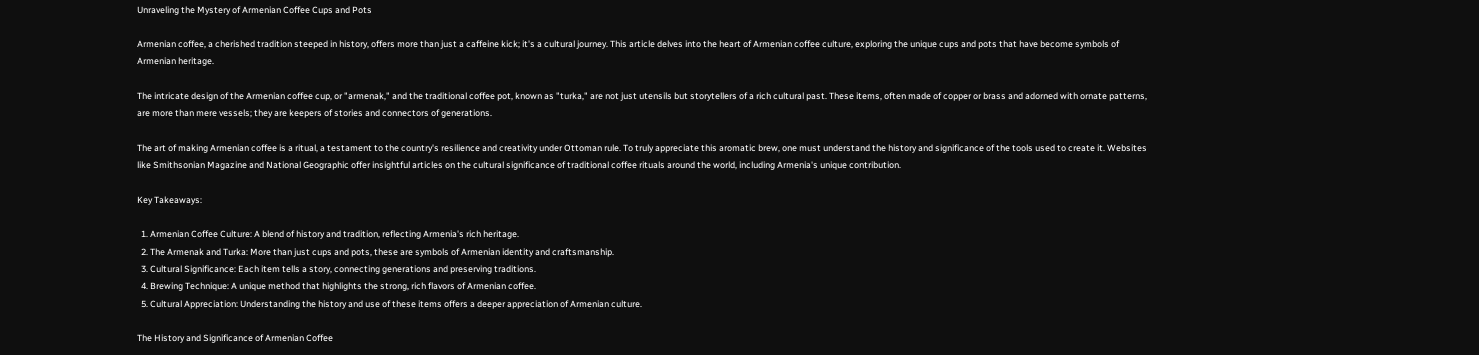Unraveling the Mystery of Armenian Coffee Cups and Pots

Armenian coffee, a cherished tradition steeped in history, offers more than just a caffeine kick; it's a cultural journey. This article delves into the heart of Armenian coffee culture, exploring the unique cups and pots that have become symbols of Armenian heritage.

The intricate design of the Armenian coffee cup, or "armenak," and the traditional coffee pot, known as "turka," are not just utensils but storytellers of a rich cultural past. These items, often made of copper or brass and adorned with ornate patterns, are more than mere vessels; they are keepers of stories and connectors of generations.

The art of making Armenian coffee is a ritual, a testament to the country's resilience and creativity under Ottoman rule. To truly appreciate this aromatic brew, one must understand the history and significance of the tools used to create it. Websites like Smithsonian Magazine and National Geographic offer insightful articles on the cultural significance of traditional coffee rituals around the world, including Armenia's unique contribution.

Key Takeaways:

  1. Armenian Coffee Culture: A blend of history and tradition, reflecting Armenia's rich heritage.
  2. The Armenak and Turka: More than just cups and pots, these are symbols of Armenian identity and craftsmanship.
  3. Cultural Significance: Each item tells a story, connecting generations and preserving traditions.
  4. Brewing Technique: A unique method that highlights the strong, rich flavors of Armenian coffee.
  5. Cultural Appreciation: Understanding the history and use of these items offers a deeper appreciation of Armenian culture.

The History and Significance of Armenian Coffee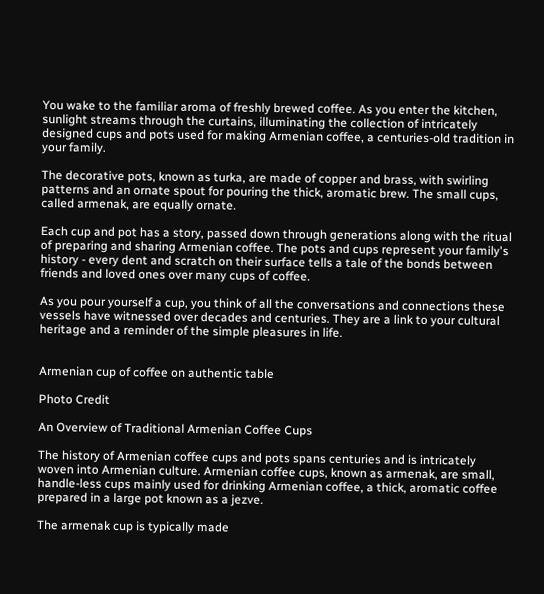You wake to the familiar aroma of freshly brewed coffee. As you enter the kitchen, sunlight streams through the curtains, illuminating the collection of intricately designed cups and pots used for making Armenian coffee, a centuries-old tradition in your family.

The decorative pots, known as turka, are made of copper and brass, with swirling patterns and an ornate spout for pouring the thick, aromatic brew. The small cups, called armenak, are equally ornate.

Each cup and pot has a story, passed down through generations along with the ritual of preparing and sharing Armenian coffee. The pots and cups represent your family's history - every dent and scratch on their surface tells a tale of the bonds between friends and loved ones over many cups of coffee.

As you pour yourself a cup, you think of all the conversations and connections these vessels have witnessed over decades and centuries. They are a link to your cultural heritage and a reminder of the simple pleasures in life.


Armenian cup of coffee on authentic table

Photo Credit

An Overview of Traditional Armenian Coffee Cups

The history of Armenian coffee cups and pots spans centuries and is intricately woven into Armenian culture. Armenian coffee cups, known as armenak, are small, handle-less cups mainly used for drinking Armenian coffee, a thick, aromatic coffee prepared in a large pot known as a jezve.

The armenak cup is typically made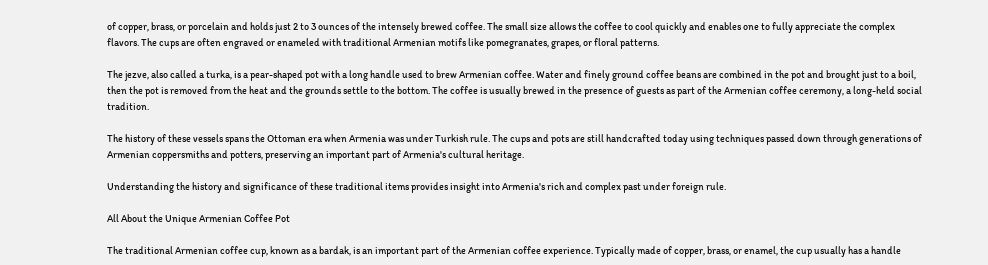of copper, brass, or porcelain and holds just 2 to 3 ounces of the intensely brewed coffee. The small size allows the coffee to cool quickly and enables one to fully appreciate the complex flavors. The cups are often engraved or enameled with traditional Armenian motifs like pomegranates, grapes, or floral patterns.

The jezve, also called a turka, is a pear-shaped pot with a long handle used to brew Armenian coffee. Water and finely ground coffee beans are combined in the pot and brought just to a boil, then the pot is removed from the heat and the grounds settle to the bottom. The coffee is usually brewed in the presence of guests as part of the Armenian coffee ceremony, a long-held social tradition.

The history of these vessels spans the Ottoman era when Armenia was under Turkish rule. The cups and pots are still handcrafted today using techniques passed down through generations of Armenian coppersmiths and potters, preserving an important part of Armenia's cultural heritage.

Understanding the history and significance of these traditional items provides insight into Armenia's rich and complex past under foreign rule.

All About the Unique Armenian Coffee Pot

The traditional Armenian coffee cup, known as a bardak, is an important part of the Armenian coffee experience. Typically made of copper, brass, or enamel, the cup usually has a handle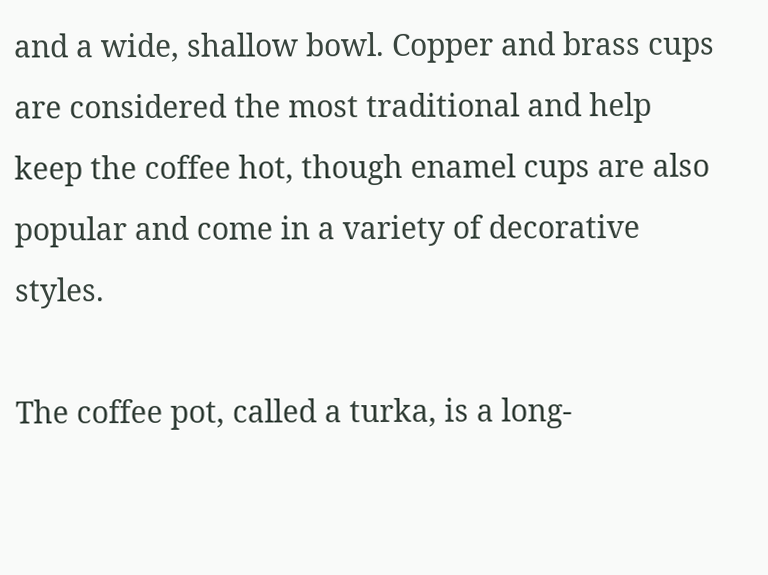and a wide, shallow bowl. Copper and brass cups are considered the most traditional and help keep the coffee hot, though enamel cups are also popular and come in a variety of decorative styles.

The coffee pot, called a turka, is a long-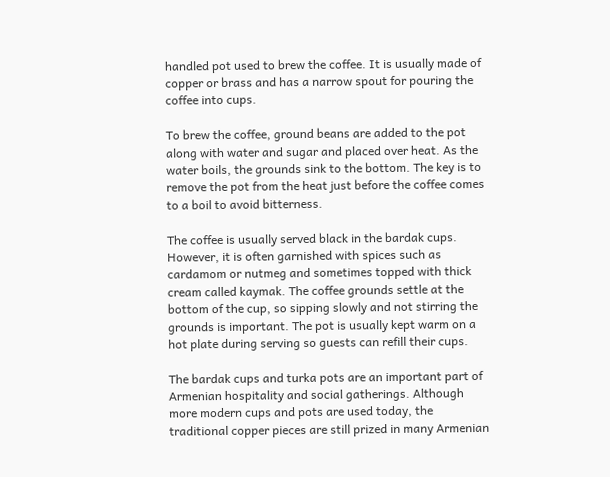handled pot used to brew the coffee. It is usually made of copper or brass and has a narrow spout for pouring the coffee into cups.

To brew the coffee, ground beans are added to the pot along with water and sugar and placed over heat. As the water boils, the grounds sink to the bottom. The key is to remove the pot from the heat just before the coffee comes to a boil to avoid bitterness.

The coffee is usually served black in the bardak cups. However, it is often garnished with spices such as cardamom or nutmeg and sometimes topped with thick cream called kaymak. The coffee grounds settle at the bottom of the cup, so sipping slowly and not stirring the grounds is important. The pot is usually kept warm on a hot plate during serving so guests can refill their cups.

The bardak cups and turka pots are an important part of Armenian hospitality and social gatherings. Although more modern cups and pots are used today, the traditional copper pieces are still prized in many Armenian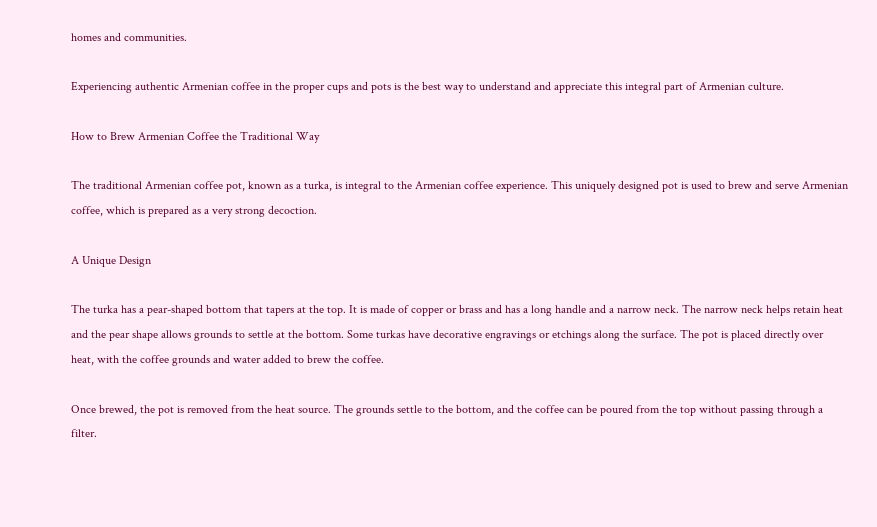homes and communities.

Experiencing authentic Armenian coffee in the proper cups and pots is the best way to understand and appreciate this integral part of Armenian culture.

How to Brew Armenian Coffee the Traditional Way

The traditional Armenian coffee pot, known as a turka, is integral to the Armenian coffee experience. This uniquely designed pot is used to brew and serve Armenian coffee, which is prepared as a very strong decoction.

A Unique Design

The turka has a pear-shaped bottom that tapers at the top. It is made of copper or brass and has a long handle and a narrow neck. The narrow neck helps retain heat and the pear shape allows grounds to settle at the bottom. Some turkas have decorative engravings or etchings along the surface. The pot is placed directly over heat, with the coffee grounds and water added to brew the coffee.

Once brewed, the pot is removed from the heat source. The grounds settle to the bottom, and the coffee can be poured from the top without passing through a filter.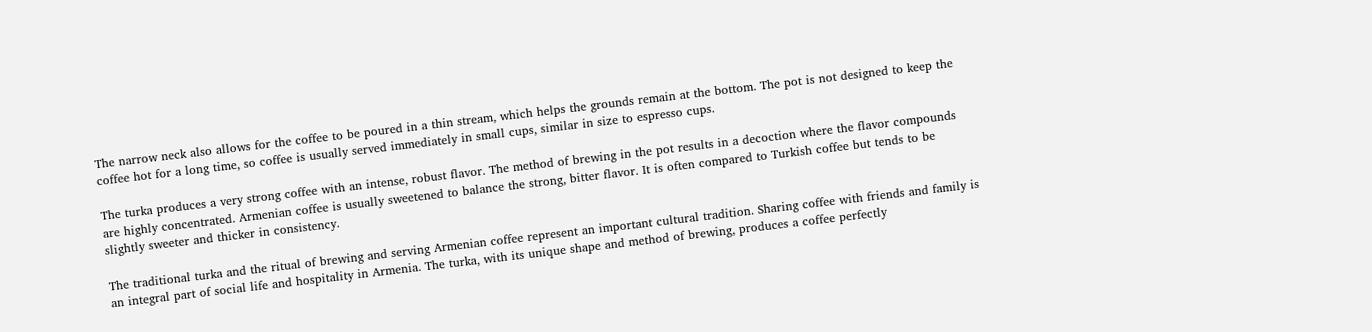The narrow neck also allows for the coffee to be poured in a thin stream, which helps the grounds remain at the bottom. The pot is not designed to keep the coffee hot for a long time, so coffee is usually served immediately in small cups, similar in size to espresso cups.

The turka produces a very strong coffee with an intense, robust flavor. The method of brewing in the pot results in a decoction where the flavor compounds are highly concentrated. Armenian coffee is usually sweetened to balance the strong, bitter flavor. It is often compared to Turkish coffee but tends to be slightly sweeter and thicker in consistency.

The traditional turka and the ritual of brewing and serving Armenian coffee represent an important cultural tradition. Sharing coffee with friends and family is an integral part of social life and hospitality in Armenia. The turka, with its unique shape and method of brewing, produces a coffee perfectly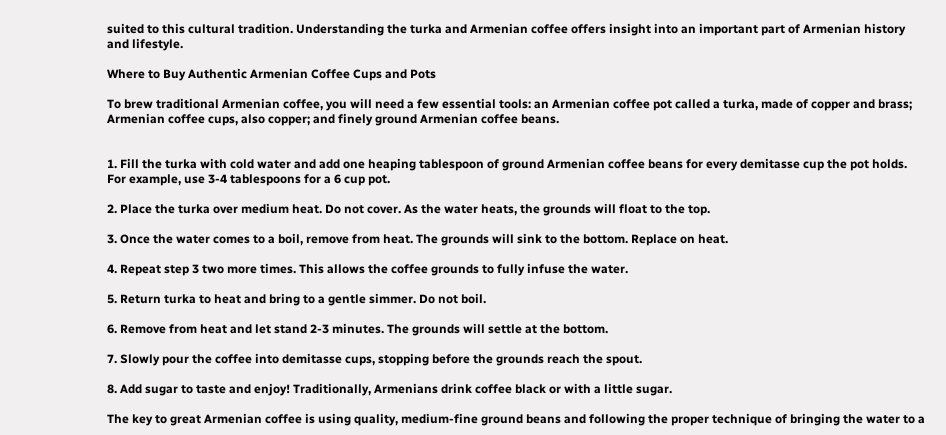suited to this cultural tradition. Understanding the turka and Armenian coffee offers insight into an important part of Armenian history and lifestyle.

Where to Buy Authentic Armenian Coffee Cups and Pots

To brew traditional Armenian coffee, you will need a few essential tools: an Armenian coffee pot called a turka, made of copper and brass; Armenian coffee cups, also copper; and finely ground Armenian coffee beans.


1. Fill the turka with cold water and add one heaping tablespoon of ground Armenian coffee beans for every demitasse cup the pot holds. For example, use 3-4 tablespoons for a 6 cup pot.

2. Place the turka over medium heat. Do not cover. As the water heats, the grounds will float to the top.

3. Once the water comes to a boil, remove from heat. The grounds will sink to the bottom. Replace on heat.

4. Repeat step 3 two more times. This allows the coffee grounds to fully infuse the water.

5. Return turka to heat and bring to a gentle simmer. Do not boil.

6. Remove from heat and let stand 2-3 minutes. The grounds will settle at the bottom.

7. Slowly pour the coffee into demitasse cups, stopping before the grounds reach the spout.

8. Add sugar to taste and enjoy! Traditionally, Armenians drink coffee black or with a little sugar.

The key to great Armenian coffee is using quality, medium-fine ground beans and following the proper technique of bringing the water to a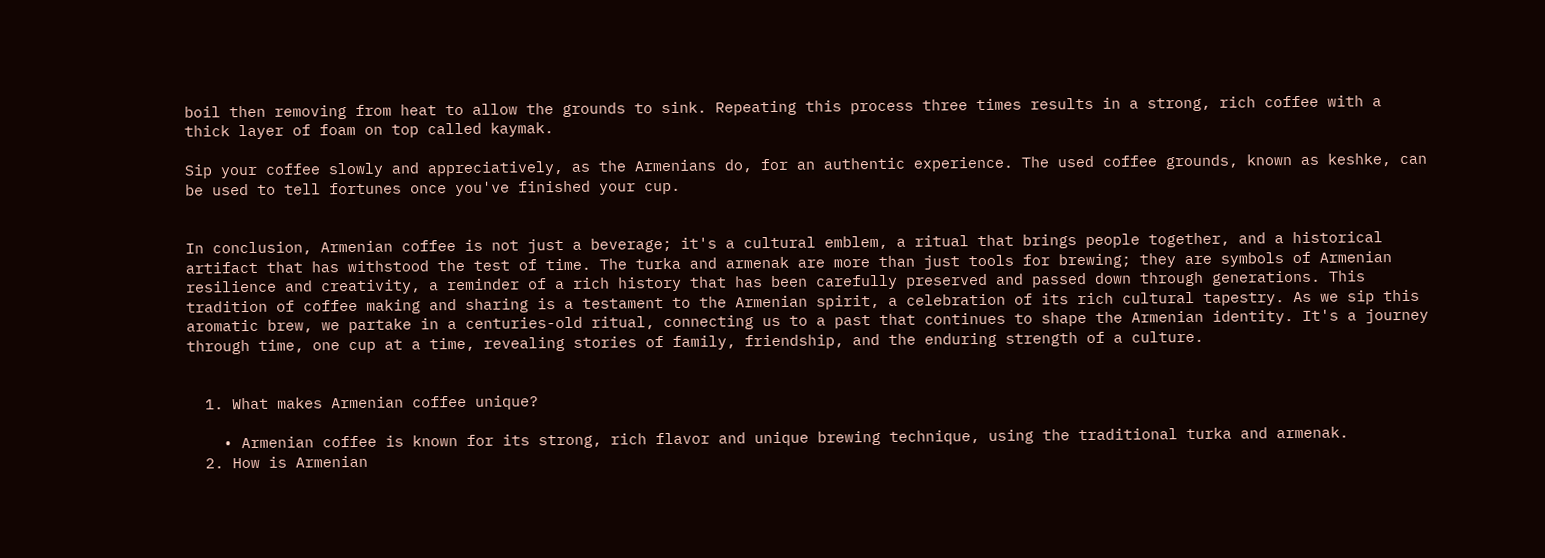boil then removing from heat to allow the grounds to sink. Repeating this process three times results in a strong, rich coffee with a thick layer of foam on top called kaymak.

Sip your coffee slowly and appreciatively, as the Armenians do, for an authentic experience. The used coffee grounds, known as keshke, can be used to tell fortunes once you've finished your cup.


In conclusion, Armenian coffee is not just a beverage; it's a cultural emblem, a ritual that brings people together, and a historical artifact that has withstood the test of time. The turka and armenak are more than just tools for brewing; they are symbols of Armenian resilience and creativity, a reminder of a rich history that has been carefully preserved and passed down through generations. This tradition of coffee making and sharing is a testament to the Armenian spirit, a celebration of its rich cultural tapestry. As we sip this aromatic brew, we partake in a centuries-old ritual, connecting us to a past that continues to shape the Armenian identity. It's a journey through time, one cup at a time, revealing stories of family, friendship, and the enduring strength of a culture.


  1. What makes Armenian coffee unique?

    • Armenian coffee is known for its strong, rich flavor and unique brewing technique, using the traditional turka and armenak.
  2. How is Armenian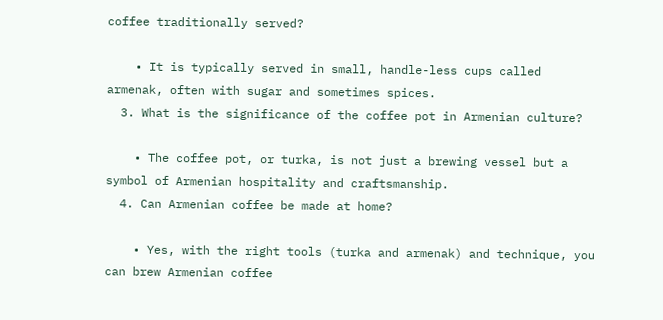coffee traditionally served?

    • It is typically served in small, handle-less cups called armenak, often with sugar and sometimes spices.
  3. What is the significance of the coffee pot in Armenian culture?

    • The coffee pot, or turka, is not just a brewing vessel but a symbol of Armenian hospitality and craftsmanship.
  4. Can Armenian coffee be made at home?

    • Yes, with the right tools (turka and armenak) and technique, you can brew Armenian coffee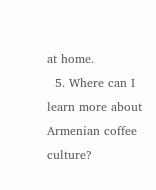at home.
  5. Where can I learn more about Armenian coffee culture?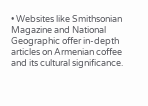• Websites like Smithsonian Magazine and National Geographic offer in-depth articles on Armenian coffee and its cultural significance.